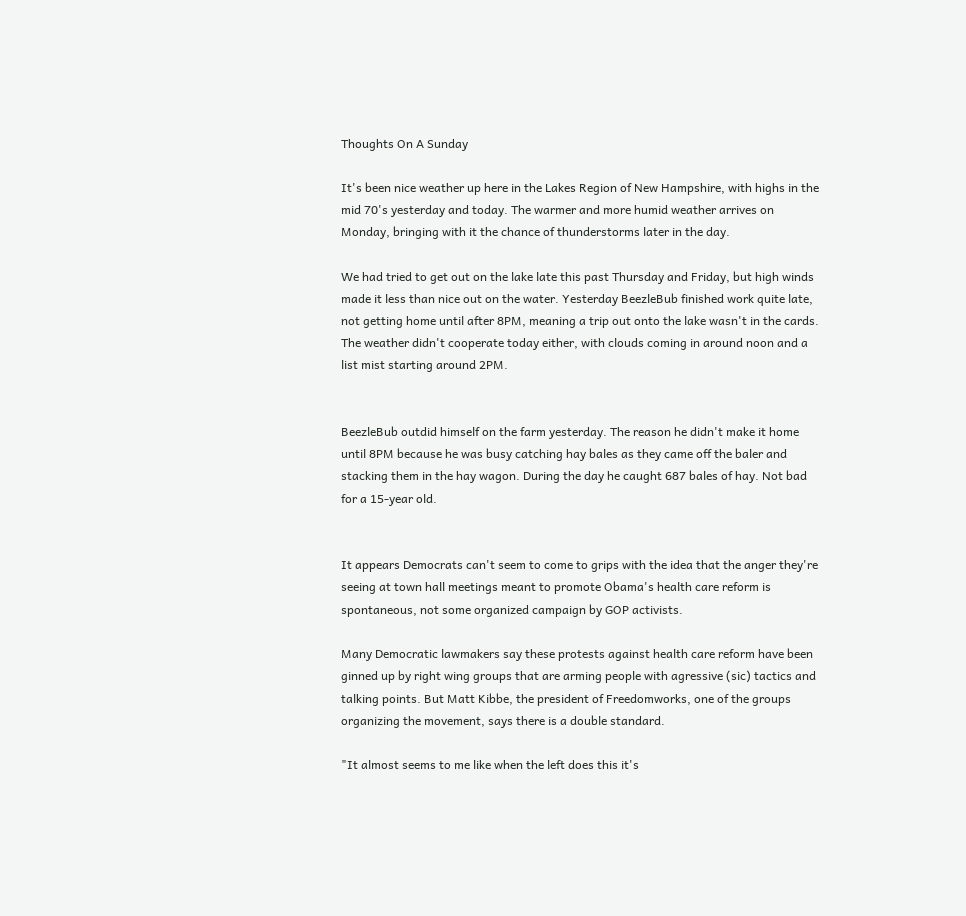Thoughts On A Sunday

It's been nice weather up here in the Lakes Region of New Hampshire, with highs in the mid 70's yesterday and today. The warmer and more humid weather arrives on Monday, bringing with it the chance of thunderstorms later in the day.

We had tried to get out on the lake late this past Thursday and Friday, but high winds made it less than nice out on the water. Yesterday BeezleBub finished work quite late, not getting home until after 8PM, meaning a trip out onto the lake wasn't in the cards. The weather didn't cooperate today either, with clouds coming in around noon and a list mist starting around 2PM.


BeezleBub outdid himself on the farm yesterday. The reason he didn't make it home until 8PM because he was busy catching hay bales as they came off the baler and stacking them in the hay wagon. During the day he caught 687 bales of hay. Not bad for a 15-year old.


It appears Democrats can't seem to come to grips with the idea that the anger they're seeing at town hall meetings meant to promote Obama's health care reform is spontaneous, not some organized campaign by GOP activists.

Many Democratic lawmakers say these protests against health care reform have been ginned up by right wing groups that are arming people with agressive (sic) tactics and talking points. But Matt Kibbe, the president of Freedomworks, one of the groups organizing the movement, says there is a double standard.

"It almost seems to me like when the left does this it's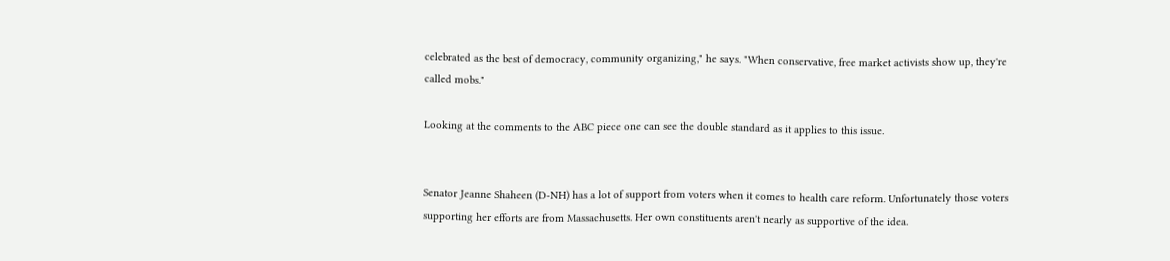celebrated as the best of democracy, community organizing," he says. "When conservative, free market activists show up, they're called mobs."

Looking at the comments to the ABC piece one can see the double standard as it applies to this issue.


Senator Jeanne Shaheen (D-NH) has a lot of support from voters when it comes to health care reform. Unfortunately those voters supporting her efforts are from Massachusetts. Her own constituents aren't nearly as supportive of the idea.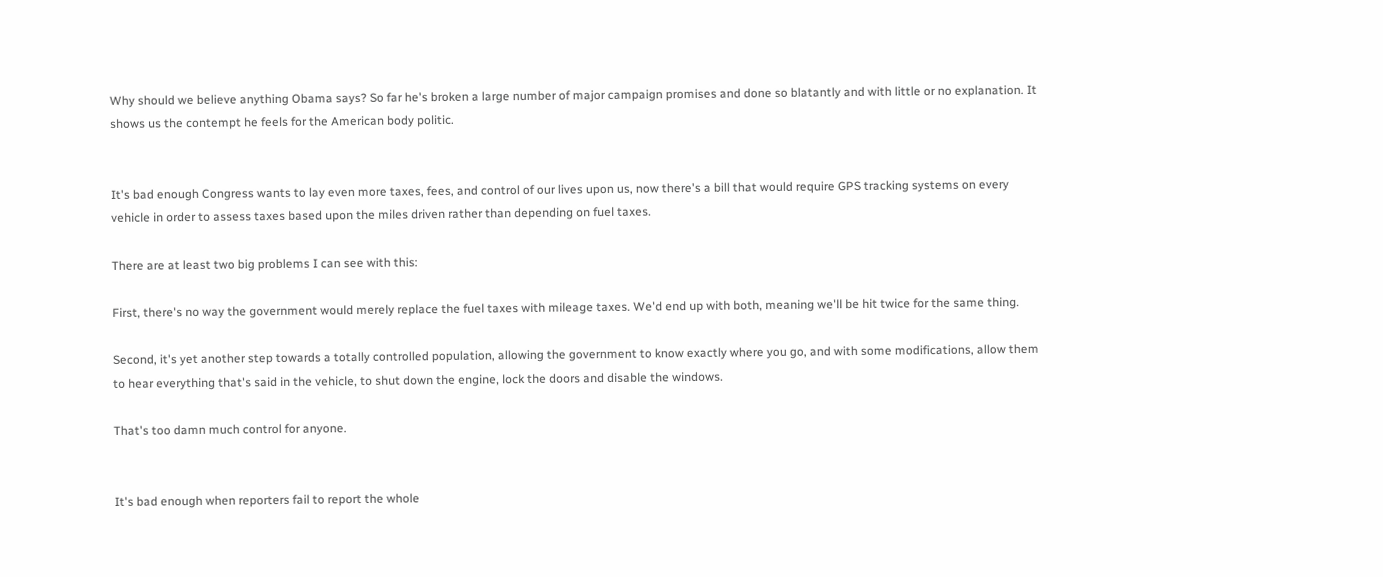Why should we believe anything Obama says? So far he's broken a large number of major campaign promises and done so blatantly and with little or no explanation. It shows us the contempt he feels for the American body politic.


It's bad enough Congress wants to lay even more taxes, fees, and control of our lives upon us, now there's a bill that would require GPS tracking systems on every vehicle in order to assess taxes based upon the miles driven rather than depending on fuel taxes.

There are at least two big problems I can see with this:

First, there's no way the government would merely replace the fuel taxes with mileage taxes. We'd end up with both, meaning we'll be hit twice for the same thing.

Second, it's yet another step towards a totally controlled population, allowing the government to know exactly where you go, and with some modifications, allow them to hear everything that's said in the vehicle, to shut down the engine, lock the doors and disable the windows.

That's too damn much control for anyone.


It's bad enough when reporters fail to report the whole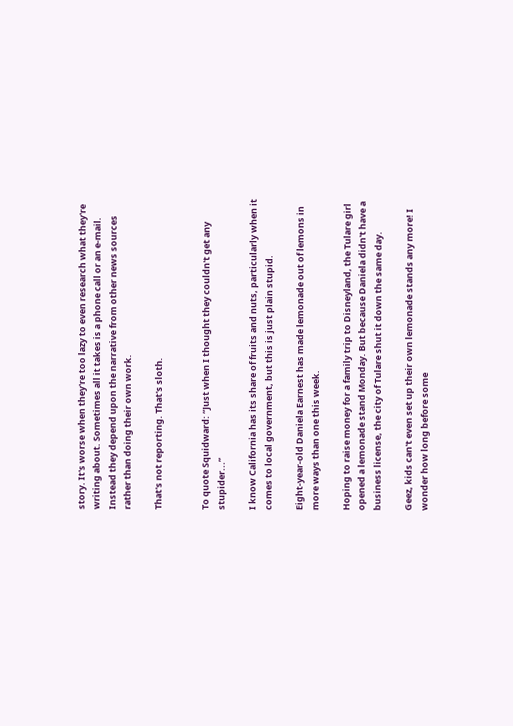story. It's worse when they're too lazy to even research what they're writing about. Sometimes all it takes is a phone call or an e-mail. Instead they depend upon the narrative from other news sources rather than doing their own work.

That's not reporting. That's sloth.


To quote Squidward: “Just when I thought they couldn't get any stupider...”

I know California has its share of fruits and nuts, particularly when it comes to local government, but this is just plain stupid.

Eight-year-old Daniela Earnest has made lemonade out of lemons in more ways than one this week.

Hoping to raise money for a family trip to Disneyland, the Tulare girl opened a lemonade stand Monday. But because Daniela didn't have a business license, the city of Tulare shut it down the same day.

Geez, kids can't even set up their own lemonade stands any more! I wonder how long before some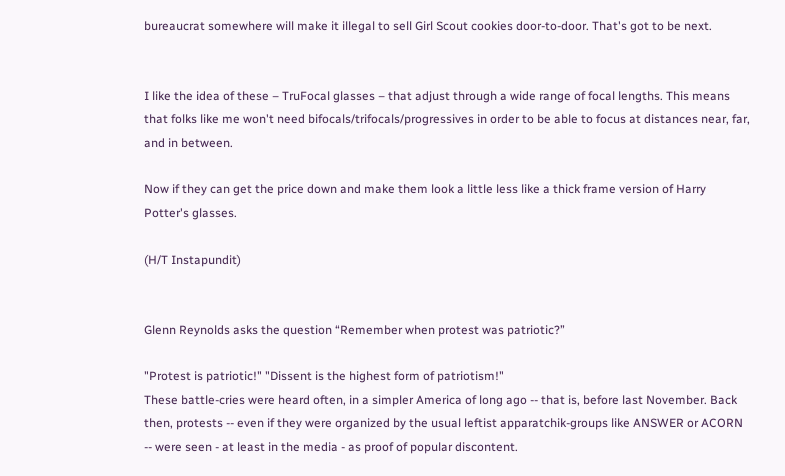bureaucrat somewhere will make it illegal to sell Girl Scout cookies door-to-door. That's got to be next.


I like the idea of these – TruFocal glasses – that adjust through a wide range of focal lengths. This means that folks like me won't need bifocals/trifocals/progressives in order to be able to focus at distances near, far, and in between.

Now if they can get the price down and make them look a little less like a thick frame version of Harry Potter's glasses.

(H/T Instapundit)


Glenn Reynolds asks the question “Remember when protest was patriotic?”

"Protest is patriotic!" "Dissent is the highest form of patriotism!"
These battle-cries were heard often, in a simpler America of long ago -- that is, before last November. Back then, protests -- even if they were organized by the usual leftist apparatchik-groups like ANSWER or ACORN -- were seen - at least in the media - as proof of popular discontent.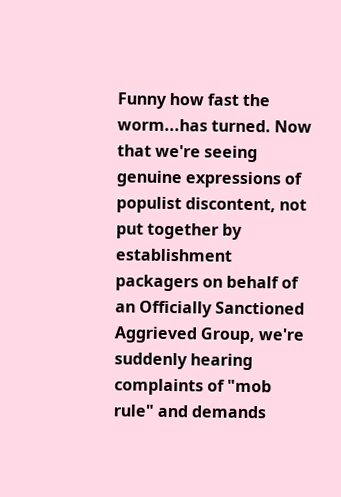Funny how fast the worm...has turned. Now that we're seeing genuine expressions of populist discontent, not put together by establishment packagers on behalf of an Officially Sanctioned Aggrieved Group, we're suddenly hearing complaints of "mob rule" and demands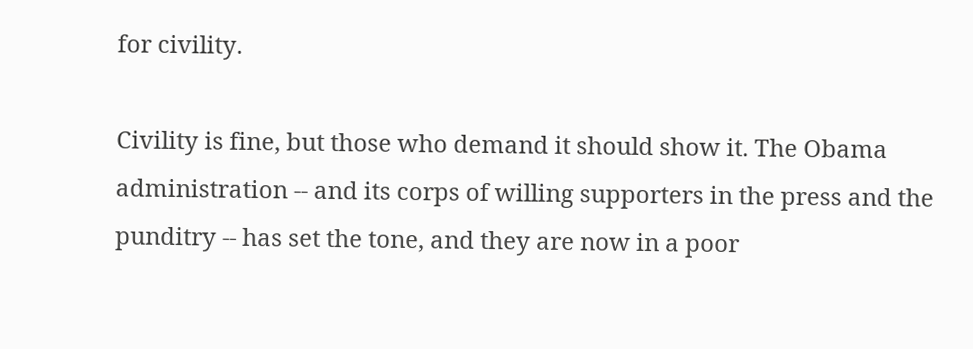for civility.

Civility is fine, but those who demand it should show it. The Obama administration -- and its corps of willing supporters in the press and the punditry -- has set the tone, and they are now in a poor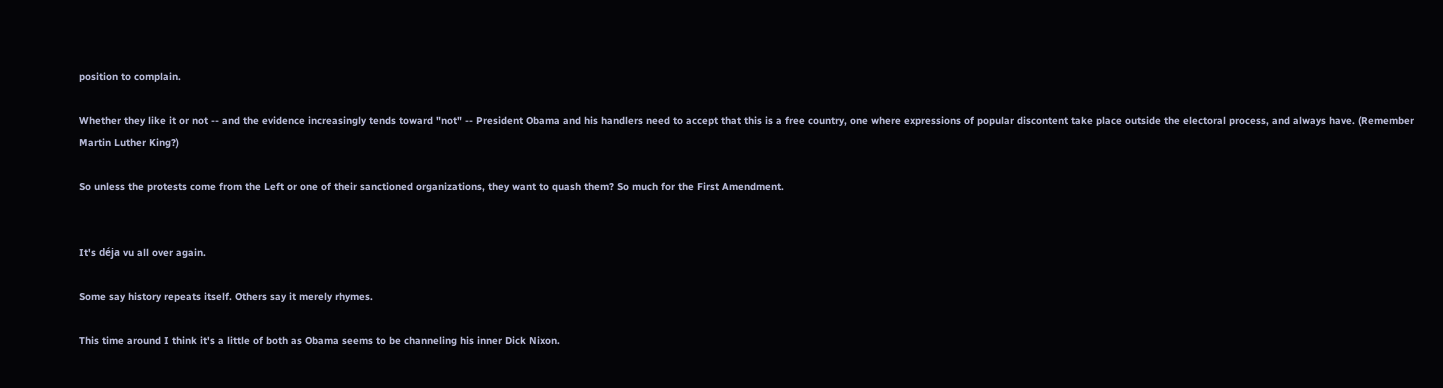position to complain.

Whether they like it or not -- and the evidence increasingly tends toward "not" -- President Obama and his handlers need to accept that this is a free country, one where expressions of popular discontent take place outside the electoral process, and always have. (Remember
Martin Luther King?)

So unless the protests come from the Left or one of their sanctioned organizations, they want to quash them? So much for the First Amendment.


It's déja vu all over again.

Some say history repeats itself. Others say it merely rhymes.

This time around I think it's a little of both as Obama seems to be channeling his inner Dick Nixon.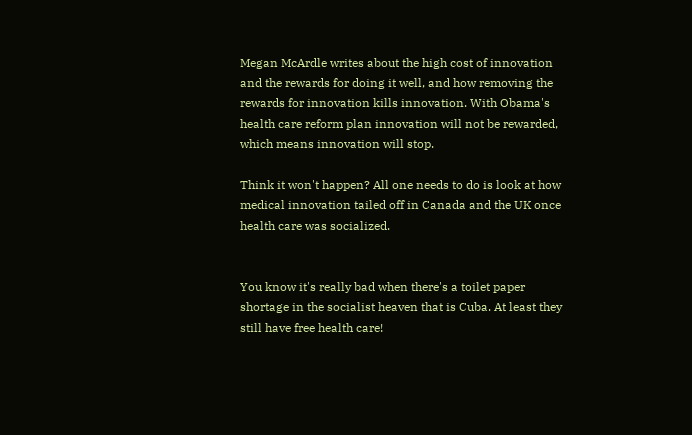Megan McArdle writes about the high cost of innovation and the rewards for doing it well, and how removing the rewards for innovation kills innovation. With Obama's health care reform plan innovation will not be rewarded, which means innovation will stop.

Think it won't happen? All one needs to do is look at how medical innovation tailed off in Canada and the UK once health care was socialized.


You know it's really bad when there's a toilet paper shortage in the socialist heaven that is Cuba. At least they still have free health care!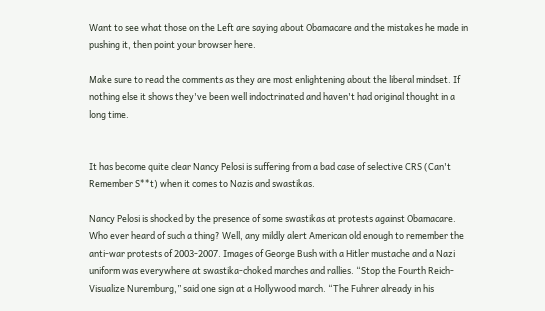Want to see what those on the Left are saying about Obamacare and the mistakes he made in pushing it, then point your browser here.

Make sure to read the comments as they are most enlightening about the liberal mindset. If nothing else it shows they've been well indoctrinated and haven't had original thought in a long time.


It has become quite clear Nancy Pelosi is suffering from a bad case of selective CRS (Can't Remember S**t) when it comes to Nazis and swastikas.

Nancy Pelosi is shocked by the presence of some swastikas at protests against Obamacare. Who ever heard of such a thing? Well, any mildly alert American old enough to remember the anti-war protests of 2003-2007. Images of George Bush with a Hitler mustache and a Nazi uniform was everywhere at swastika-choked marches and rallies. “Stop the Fourth Reich-Visualize Nuremburg,” said one sign at a Hollywood march. “The Fuhrer already in his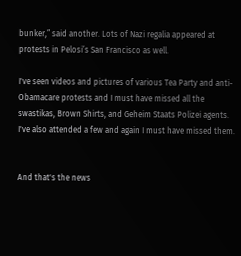bunker,” said another. Lots of Nazi regalia appeared at protests in Pelosi’s San Francisco as well.

I've seen videos and pictures of various Tea Party and anti-Obamacare protests and I must have missed all the swastikas, Brown Shirts, and Geheim Staats Polizei agents. I've also attended a few and again I must have missed them.


And that's the news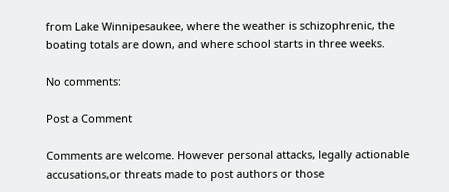from Lake Winnipesaukee, where the weather is schizophrenic, the boating totals are down, and where school starts in three weeks.

No comments:

Post a Comment

Comments are welcome. However personal attacks, legally actionable accusations,or threats made to post authors or those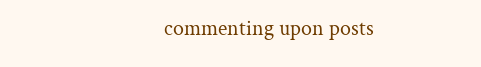commenting upon posts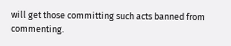will get those committing such acts banned from commenting.